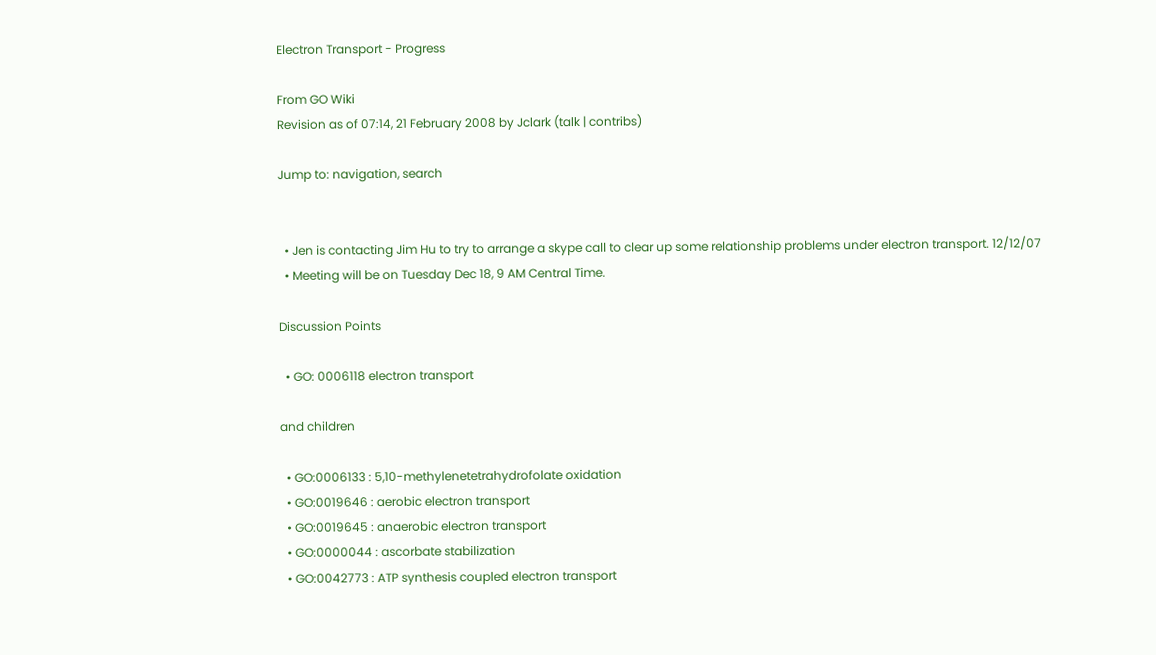Electron Transport - Progress

From GO Wiki
Revision as of 07:14, 21 February 2008 by Jclark (talk | contribs)

Jump to: navigation, search


  • Jen is contacting Jim Hu to try to arrange a skype call to clear up some relationship problems under electron transport. 12/12/07
  • Meeting will be on Tuesday Dec 18, 9 AM Central Time.

Discussion Points

  • GO: 0006118 electron transport

and children

  • GO:0006133 : 5,10-methylenetetrahydrofolate oxidation
  • GO:0019646 : aerobic electron transport
  • GO:0019645 : anaerobic electron transport
  • GO:0000044 : ascorbate stabilization
  • GO:0042773 : ATP synthesis coupled electron transport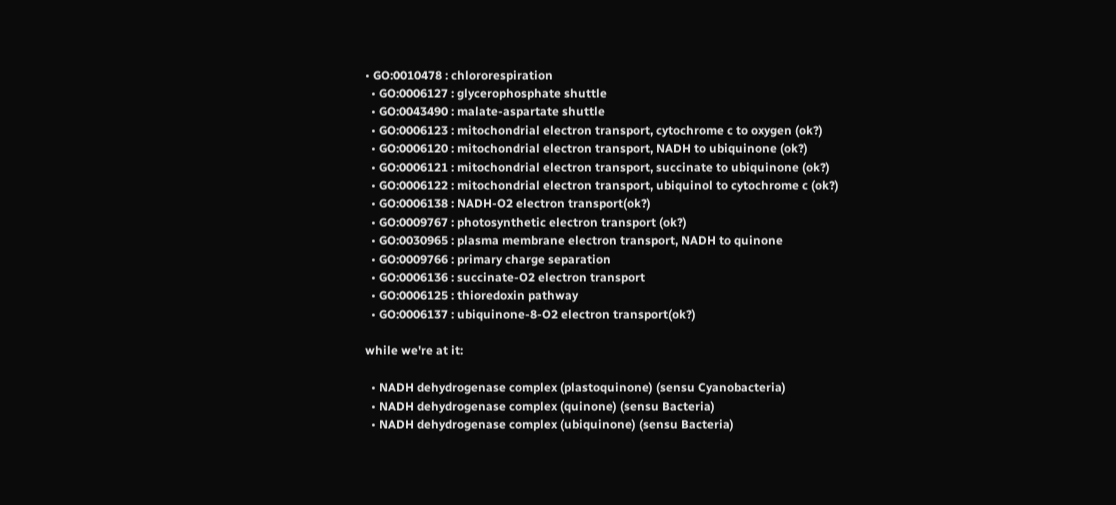• GO:0010478 : chlororespiration
  • GO:0006127 : glycerophosphate shuttle
  • GO:0043490 : malate-aspartate shuttle
  • GO:0006123 : mitochondrial electron transport, cytochrome c to oxygen (ok?)
  • GO:0006120 : mitochondrial electron transport, NADH to ubiquinone (ok?)
  • GO:0006121 : mitochondrial electron transport, succinate to ubiquinone (ok?)
  • GO:0006122 : mitochondrial electron transport, ubiquinol to cytochrome c (ok?)
  • GO:0006138 : NADH-O2 electron transport(ok?)
  • GO:0009767 : photosynthetic electron transport (ok?)
  • GO:0030965 : plasma membrane electron transport, NADH to quinone
  • GO:0009766 : primary charge separation
  • GO:0006136 : succinate-O2 electron transport
  • GO:0006125 : thioredoxin pathway
  • GO:0006137 : ubiquinone-8-O2 electron transport(ok?)

while we're at it:

  • NADH dehydrogenase complex (plastoquinone) (sensu Cyanobacteria)
  • NADH dehydrogenase complex (quinone) (sensu Bacteria)
  • NADH dehydrogenase complex (ubiquinone) (sensu Bacteria)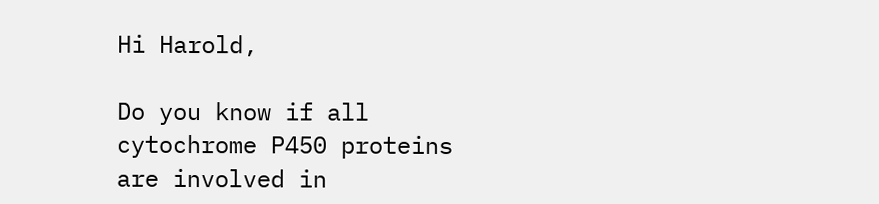Hi Harold,

Do you know if all cytochrome P450 proteins are involved in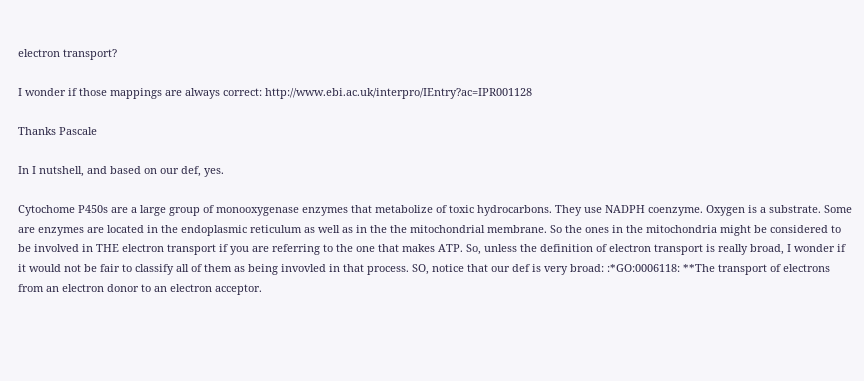electron transport?

I wonder if those mappings are always correct: http://www.ebi.ac.uk/interpro/IEntry?ac=IPR001128

Thanks Pascale

In I nutshell, and based on our def, yes.

Cytochome P450s are a large group of monooxygenase enzymes that metabolize of toxic hydrocarbons. They use NADPH coenzyme. Oxygen is a substrate. Some are enzymes are located in the endoplasmic reticulum as well as in the the mitochondrial membrane. So the ones in the mitochondria might be considered to be involved in THE electron transport if you are referring to the one that makes ATP. So, unless the definition of electron transport is really broad, I wonder if it would not be fair to classify all of them as being invovled in that process. SO, notice that our def is very broad: :*GO:0006118: **The transport of electrons from an electron donor to an electron acceptor.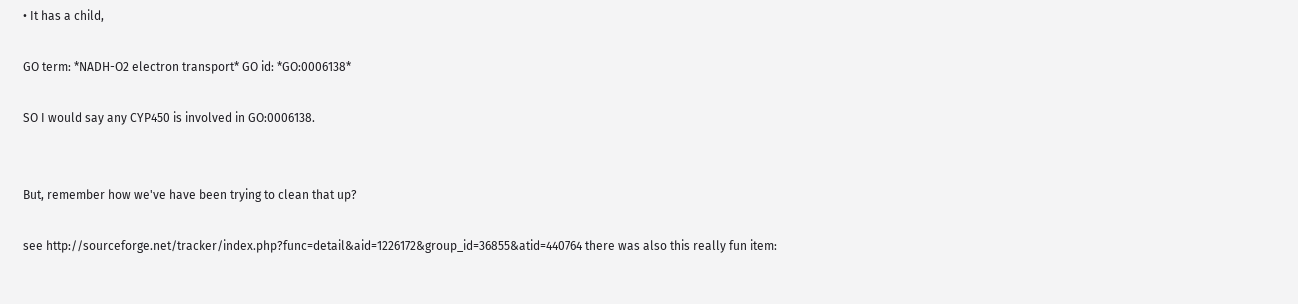• It has a child,

GO term: *NADH-O2 electron transport* GO id: *GO:0006138*

SO I would say any CYP450 is involved in GO:0006138.


But, remember how we've have been trying to clean that up?

see http://sourceforge.net/tracker/index.php?func=detail&aid=1226172&group_id=36855&atid=440764 there was also this really fun item: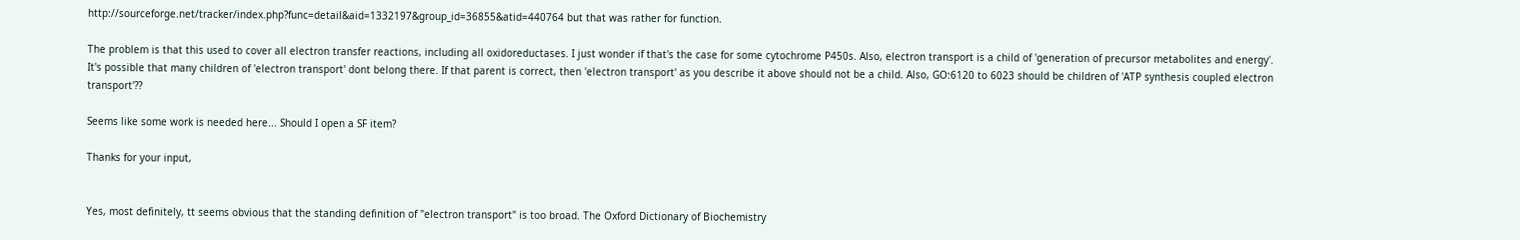http://sourceforge.net/tracker/index.php?func=detail&aid=1332197&group_id=36855&atid=440764 but that was rather for function.

The problem is that this used to cover all electron transfer reactions, including all oxidoreductases. I just wonder if that's the case for some cytochrome P450s. Also, electron transport is a child of 'generation of precursor metabolites and energy'. It's possible that many children of 'electron transport' dont belong there. If that parent is correct, then 'electron transport' as you describe it above should not be a child. Also, GO:6120 to 6023 should be children of 'ATP synthesis coupled electron transport'??

Seems like some work is needed here... Should I open a SF item?

Thanks for your input,


Yes, most definitely, tt seems obvious that the standing definition of "electron transport" is too broad. The Oxford Dictionary of Biochemistry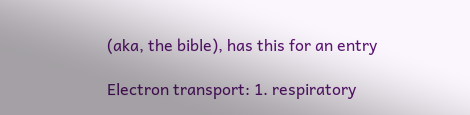(aka, the bible), has this for an entry

Electron transport: 1. respiratory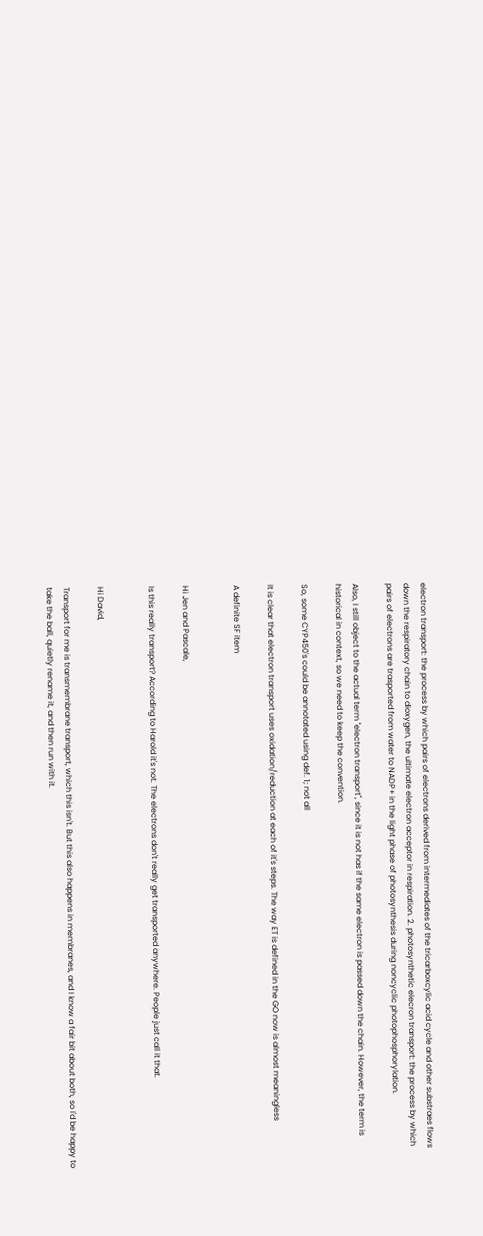electron transport: the process by which pairs of electrons derived from intermediates of the tricarboxcylic acid cycle and other substraes flows down the respiratory chain to dioxygen, the ultimate electron acceptor in respiration. 2. photosynthetic elecron transport: the process by which pairs of electrons are trasported from water to NADP+ in the light phase of photosynthesis during noncyclic photophosphorylation.

Also, I still object to the actual term "electron transport", since it is not has if the same electron is passed down the chain. However, the term is historical in context, so we need to keep the convention.

So, some CYP450's could be annotated using def. 1; not all

It is clear that electron transport uses oxidation/reduction at each of it's steps. The way ET is defined in the GO now is almost meaningless

A definite SF item


Hi Jen and Pascale,

Is this really transport? According to Harold it's not. The electrons don't really get transported anywhere. People just call it that.


Hi David,

Transport for me is transmembrane transport, which this isn't. But this also happens in membranes, and I know a fair bit about both, so I'd be happy to take the ball, quietly rename it, and then run with it.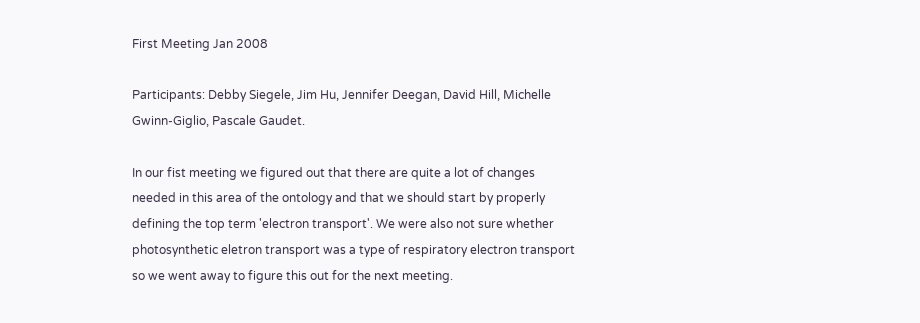First Meeting Jan 2008

Participants: Debby Siegele, Jim Hu, Jennifer Deegan, David Hill, Michelle Gwinn-Giglio, Pascale Gaudet.

In our fist meeting we figured out that there are quite a lot of changes needed in this area of the ontology and that we should start by properly defining the top term 'electron transport'. We were also not sure whether photosynthetic eletron transport was a type of respiratory electron transport so we went away to figure this out for the next meeting.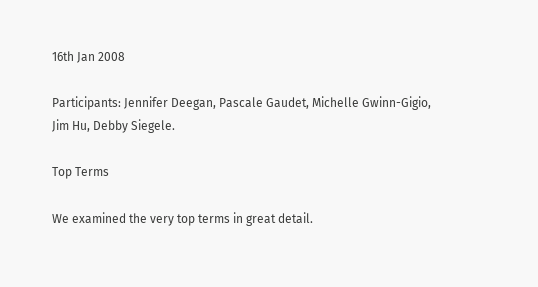16th Jan 2008

Participants: Jennifer Deegan, Pascale Gaudet, Michelle Gwinn-Gigio, Jim Hu, Debby Siegele.

Top Terms

We examined the very top terms in great detail.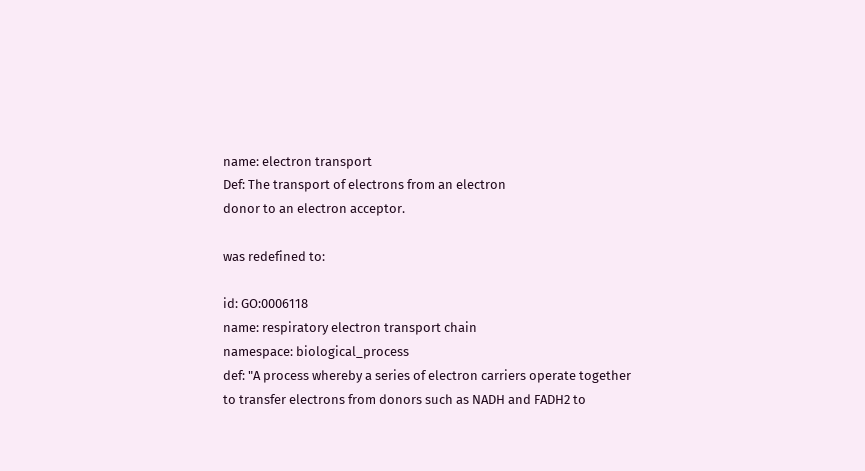name: electron transport
Def: The transport of electrons from an electron
donor to an electron acceptor.

was redefined to:

id: GO:0006118
name: respiratory electron transport chain
namespace: biological_process
def: "A process whereby a series of electron carriers operate together
to transfer electrons from donors such as NADH and FADH2 to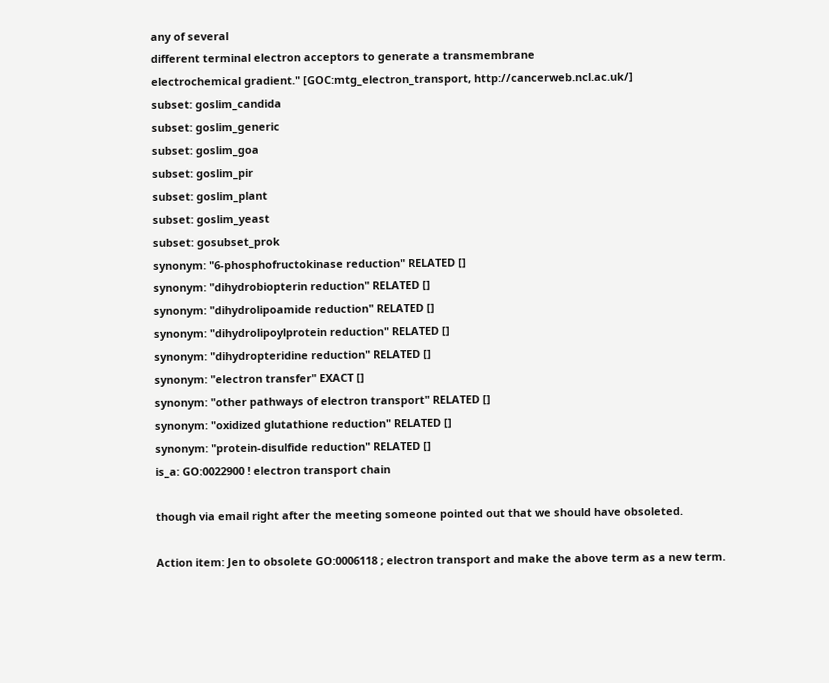any of several
different terminal electron acceptors to generate a transmembrane
electrochemical gradient." [GOC:mtg_electron_transport, http://cancerweb.ncl.ac.uk/]
subset: goslim_candida
subset: goslim_generic
subset: goslim_goa
subset: goslim_pir
subset: goslim_plant
subset: goslim_yeast
subset: gosubset_prok
synonym: "6-phosphofructokinase reduction" RELATED []
synonym: "dihydrobiopterin reduction" RELATED []
synonym: "dihydrolipoamide reduction" RELATED []
synonym: "dihydrolipoylprotein reduction" RELATED []
synonym: "dihydropteridine reduction" RELATED []
synonym: "electron transfer" EXACT []
synonym: "other pathways of electron transport" RELATED []
synonym: "oxidized glutathione reduction" RELATED []
synonym: "protein-disulfide reduction" RELATED []
is_a: GO:0022900 ! electron transport chain

though via email right after the meeting someone pointed out that we should have obsoleted.

Action item: Jen to obsolete GO:0006118 ; electron transport and make the above term as a new term.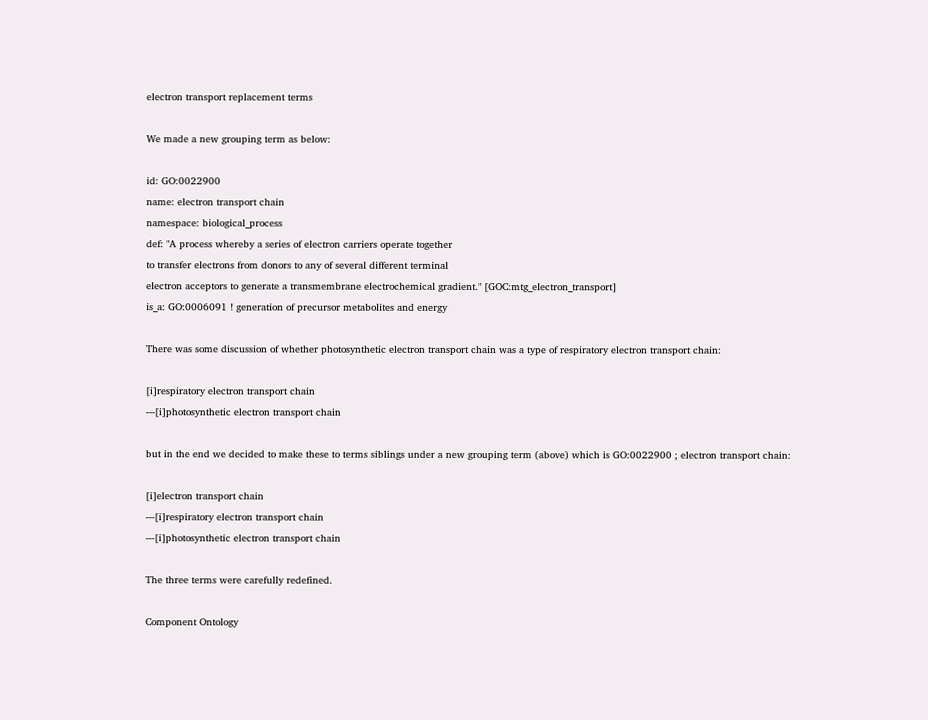electron transport replacement terms

We made a new grouping term as below:

id: GO:0022900
name: electron transport chain
namespace: biological_process
def: "A process whereby a series of electron carriers operate together
to transfer electrons from donors to any of several different terminal
electron acceptors to generate a transmembrane electrochemical gradient." [GOC:mtg_electron_transport]
is_a: GO:0006091 ! generation of precursor metabolites and energy

There was some discussion of whether photosynthetic electron transport chain was a type of respiratory electron transport chain:

[i]respiratory electron transport chain
---[i]photosynthetic electron transport chain

but in the end we decided to make these to terms siblings under a new grouping term (above) which is GO:0022900 ; electron transport chain:

[i]electron transport chain
---[i]respiratory electron transport chain
---[i]photosynthetic electron transport chain

The three terms were carefully redefined.

Component Ontology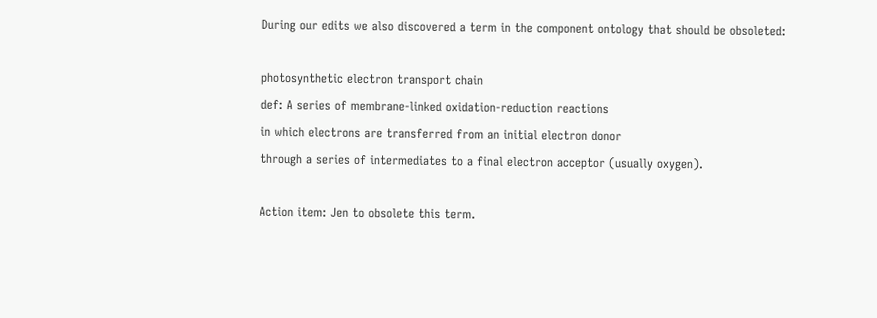During our edits we also discovered a term in the component ontology that should be obsoleted:

photosynthetic electron transport chain
def: A series of membrane-linked oxidation-reduction reactions
in which electrons are transferred from an initial electron donor
through a series of intermediates to a final electron acceptor (usually oxygen).

Action item: Jen to obsolete this term.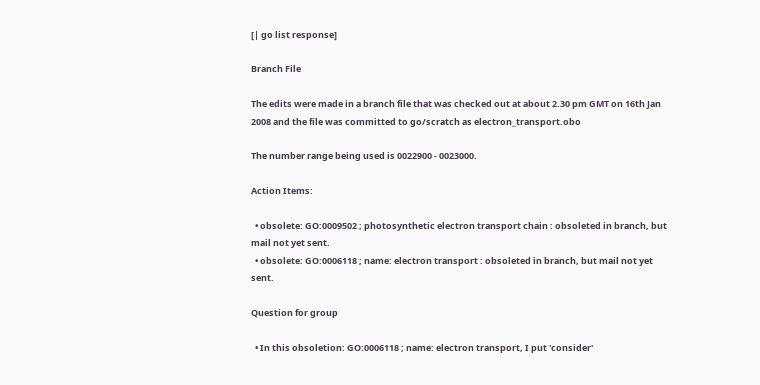[| go list response]

Branch File

The edits were made in a branch file that was checked out at about 2.30 pm GMT on 16th Jan 2008 and the file was committed to go/scratch as electron_transport.obo

The number range being used is 0022900 - 0023000.

Action Items:

  • obsolete: GO:0009502 ; photosynthetic electron transport chain : obsoleted in branch, but mail not yet sent.
  • obsolete: GO:0006118 ; name: electron transport : obsoleted in branch, but mail not yet sent.

Question for group

  • In this obsoletion: GO:0006118 ; name: electron transport, I put 'consider'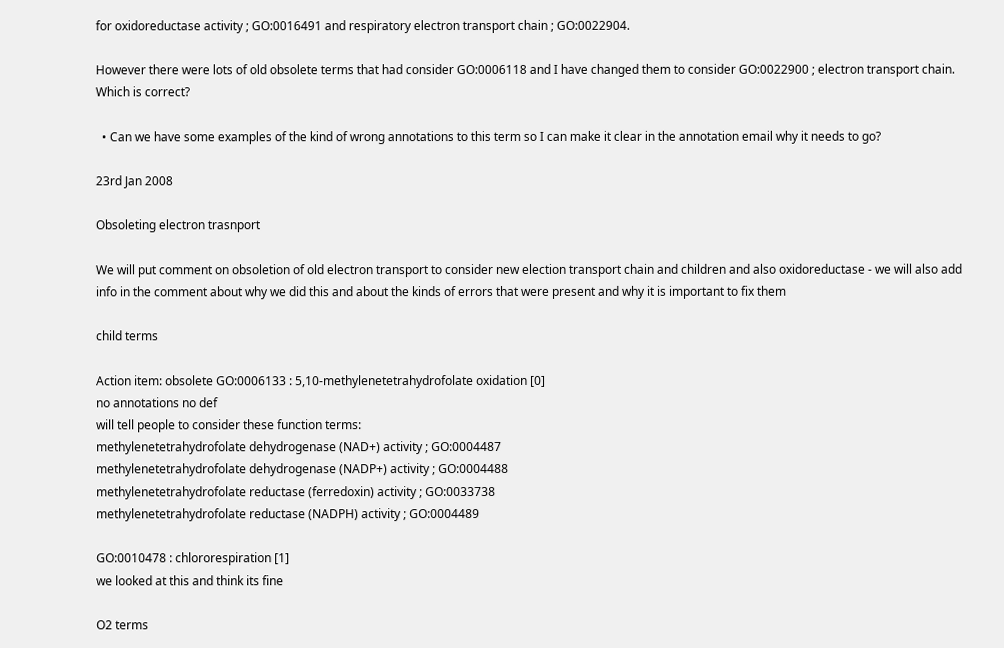for oxidoreductase activity ; GO:0016491 and respiratory electron transport chain ; GO:0022904.

However there were lots of old obsolete terms that had consider GO:0006118 and I have changed them to consider GO:0022900 ; electron transport chain. Which is correct?

  • Can we have some examples of the kind of wrong annotations to this term so I can make it clear in the annotation email why it needs to go?

23rd Jan 2008

Obsoleting electron trasnport

We will put comment on obsoletion of old electron transport to consider new election transport chain and children and also oxidoreductase - we will also add info in the comment about why we did this and about the kinds of errors that were present and why it is important to fix them

child terms

Action item: obsolete GO:0006133 : 5,10-methylenetetrahydrofolate oxidation [0]
no annotations no def
will tell people to consider these function terms:
methylenetetrahydrofolate dehydrogenase (NAD+) activity ; GO:0004487
methylenetetrahydrofolate dehydrogenase (NADP+) activity ; GO:0004488
methylenetetrahydrofolate reductase (ferredoxin) activity ; GO:0033738
methylenetetrahydrofolate reductase (NADPH) activity ; GO:0004489

GO:0010478 : chlororespiration [1]
we looked at this and think its fine

O2 terms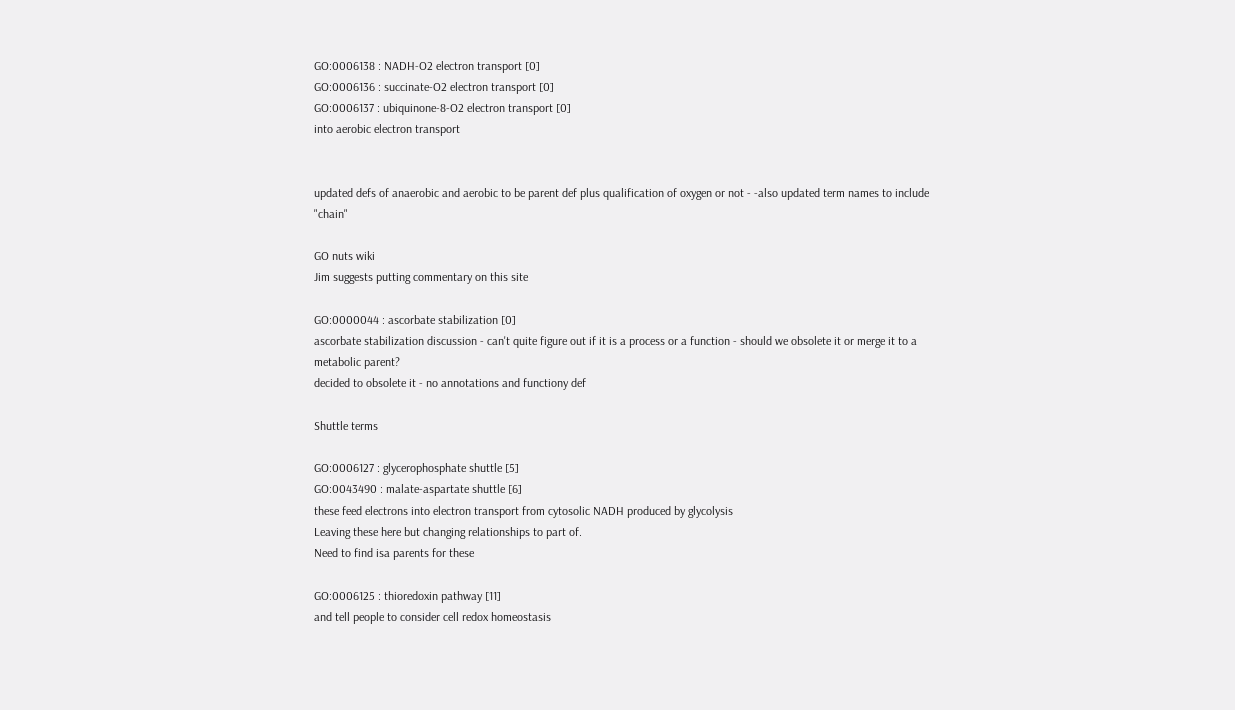GO:0006138 : NADH-O2 electron transport [0]
GO:0006136 : succinate-O2 electron transport [0]
GO:0006137 : ubiquinone-8-O2 electron transport [0]
into aerobic electron transport


updated defs of anaerobic and aerobic to be parent def plus qualification of oxygen or not - -also updated term names to include "chain"

GO nuts wiki
Jim suggests putting commentary on this site

GO:0000044 : ascorbate stabilization [0]
ascorbate stabilization discussion - can't quite figure out if it is a process or a function - should we obsolete it or merge it to a metabolic parent?
decided to obsolete it - no annotations and functiony def

Shuttle terms

GO:0006127 : glycerophosphate shuttle [5]
GO:0043490 : malate-aspartate shuttle [6]
these feed electrons into electron transport from cytosolic NADH produced by glycolysis
Leaving these here but changing relationships to part of.
Need to find isa parents for these

GO:0006125 : thioredoxin pathway [11]
and tell people to consider cell redox homeostasis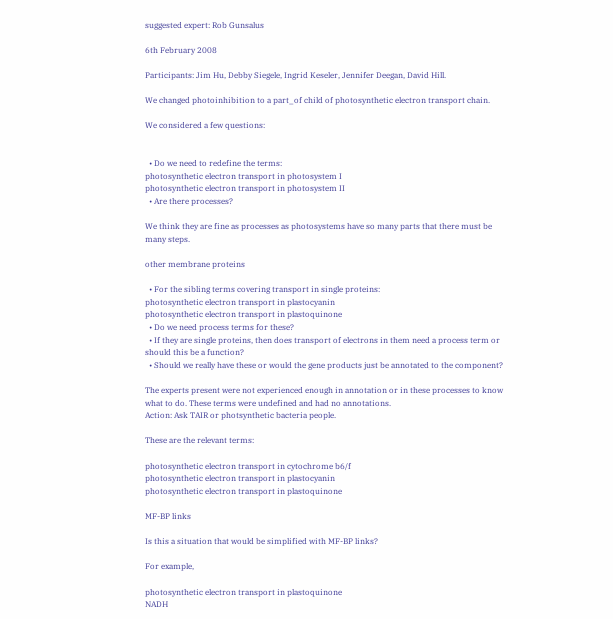suggested expert: Rob Gunsalus

6th February 2008

Participants: Jim Hu, Debby Siegele, Ingrid Keseler, Jennifer Deegan, David Hill.

We changed photoinhibition to a part_of child of photosynthetic electron transport chain.

We considered a few questions:


  • Do we need to redefine the terms:
photosynthetic electron transport in photosystem I
photosynthetic electron transport in photosystem II
  • Are there processes?

We think they are fine as processes as photosystems have so many parts that there must be many steps.

other membrane proteins

  • For the sibling terms covering transport in single proteins:
photosynthetic electron transport in plastocyanin
photosynthetic electron transport in plastoquinone
  • Do we need process terms for these?
  • If they are single proteins, then does transport of electrons in them need a process term or should this be a function?
  • Should we really have these or would the gene products just be annotated to the component?

The experts present were not experienced enough in annotation or in these processes to know what to do. These terms were undefined and had no annotations.
Action: Ask TAIR or photsynthetic bacteria people.

These are the relevant terms:

photosynthetic electron transport in cytochrome b6/f
photosynthetic electron transport in plastocyanin
photosynthetic electron transport in plastoquinone

MF-BP links

Is this a situation that would be simplified with MF-BP links?

For example,

photosynthetic electron transport in plastoquinone
NADH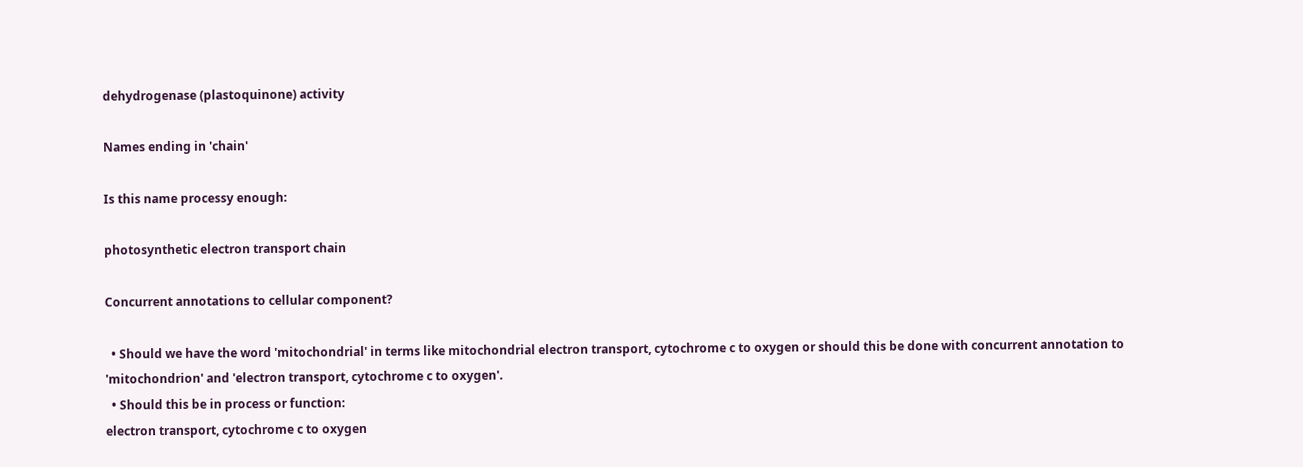dehydrogenase (plastoquinone) activity

Names ending in 'chain'

Is this name processy enough:

photosynthetic electron transport chain

Concurrent annotations to cellular component?

  • Should we have the word 'mitochondrial' in terms like mitochondrial electron transport, cytochrome c to oxygen or should this be done with concurrent annotation to 'mitochondrion' and 'electron transport, cytochrome c to oxygen'.
  • Should this be in process or function:
electron transport, cytochrome c to oxygen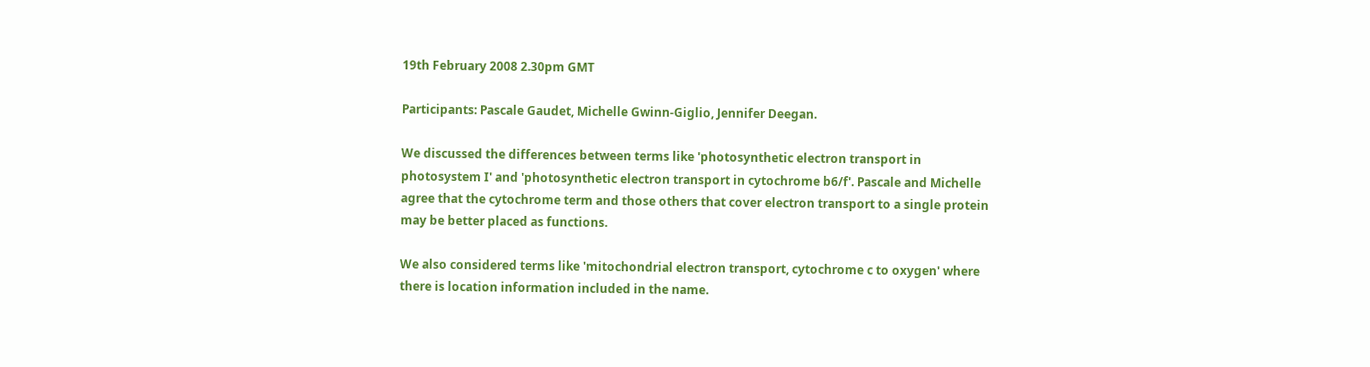19th February 2008 2.30pm GMT

Participants: Pascale Gaudet, Michelle Gwinn-Giglio, Jennifer Deegan.

We discussed the differences between terms like 'photosynthetic electron transport in photosystem I' and 'photosynthetic electron transport in cytochrome b6/f'. Pascale and Michelle agree that the cytochrome term and those others that cover electron transport to a single protein may be better placed as functions.

We also considered terms like 'mitochondrial electron transport, cytochrome c to oxygen' where there is location information included in the name.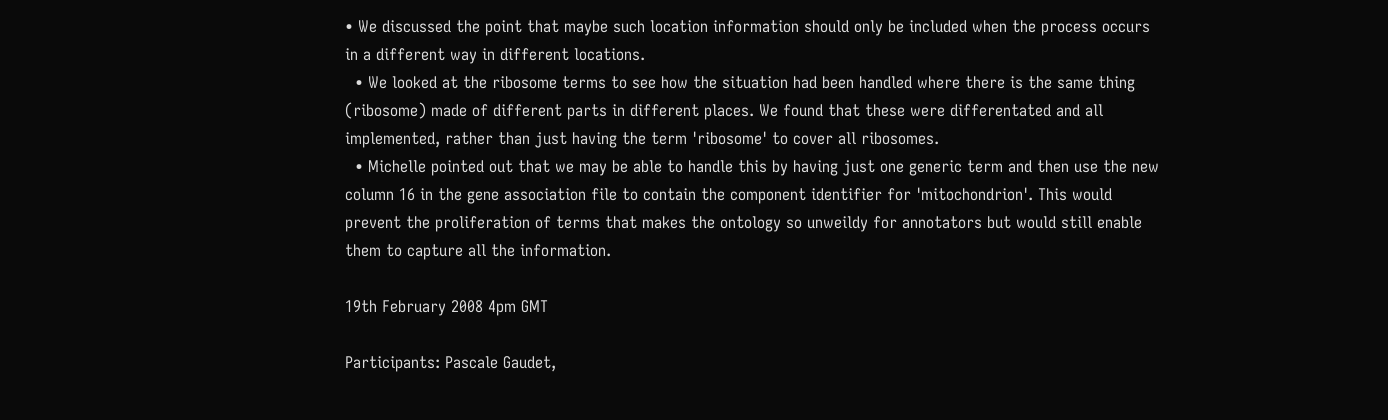• We discussed the point that maybe such location information should only be included when the process occurs in a different way in different locations.
  • We looked at the ribosome terms to see how the situation had been handled where there is the same thing (ribosome) made of different parts in different places. We found that these were differentated and all implemented, rather than just having the term 'ribosome' to cover all ribosomes.
  • Michelle pointed out that we may be able to handle this by having just one generic term and then use the new column 16 in the gene association file to contain the component identifier for 'mitochondrion'. This would prevent the proliferation of terms that makes the ontology so unweildy for annotators but would still enable them to capture all the information.

19th February 2008 4pm GMT

Participants: Pascale Gaudet,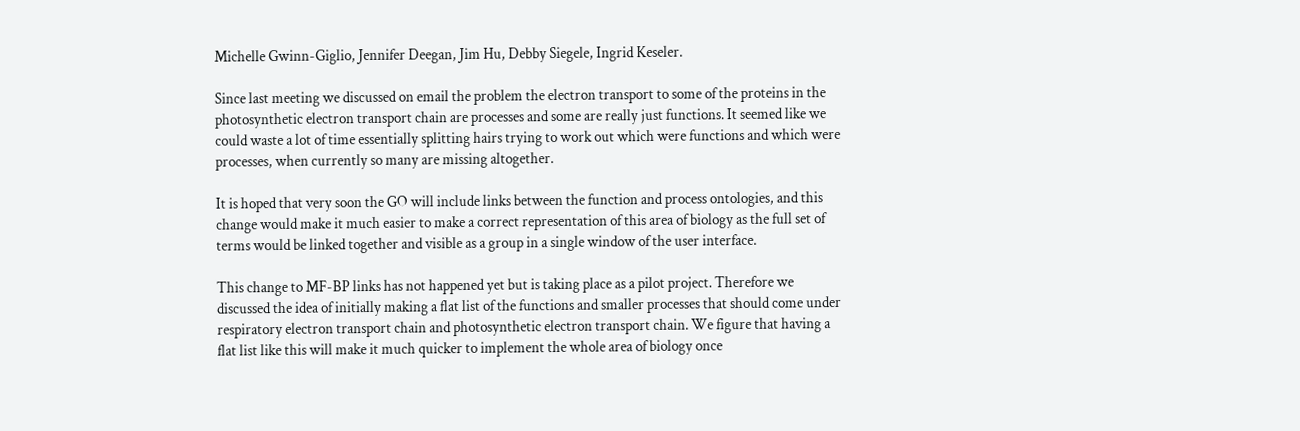Michelle Gwinn-Giglio, Jennifer Deegan, Jim Hu, Debby Siegele, Ingrid Keseler.

Since last meeting we discussed on email the problem the electron transport to some of the proteins in the photosynthetic electron transport chain are processes and some are really just functions. It seemed like we could waste a lot of time essentially splitting hairs trying to work out which were functions and which were processes, when currently so many are missing altogether.

It is hoped that very soon the GO will include links between the function and process ontologies, and this change would make it much easier to make a correct representation of this area of biology as the full set of terms would be linked together and visible as a group in a single window of the user interface.

This change to MF-BP links has not happened yet but is taking place as a pilot project. Therefore we discussed the idea of initially making a flat list of the functions and smaller processes that should come under respiratory electron transport chain and photosynthetic electron transport chain. We figure that having a flat list like this will make it much quicker to implement the whole area of biology once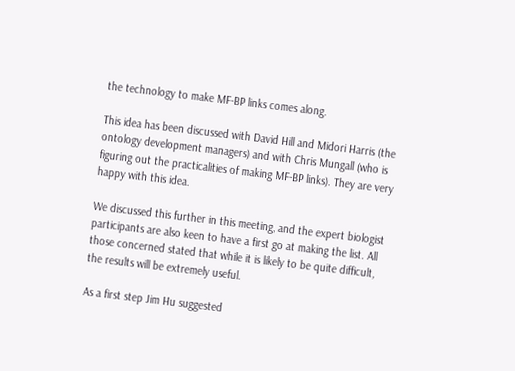the technology to make MF-BP links comes along.

This idea has been discussed with David Hill and Midori Harris (the ontology development managers) and with Chris Mungall (who is figuring out the practicalities of making MF-BP links). They are very happy with this idea.

We discussed this further in this meeting, and the expert biologist participants are also keen to have a first go at making the list. All those concerned stated that while it is likely to be quite difficult, the results will be extremely useful.

As a first step Jim Hu suggested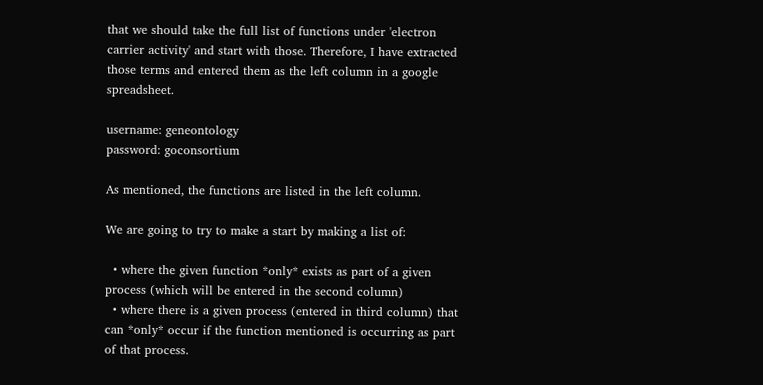that we should take the full list of functions under 'electron carrier activity' and start with those. Therefore, I have extracted those terms and entered them as the left column in a google spreadsheet.

username: geneontology
password: goconsortium

As mentioned, the functions are listed in the left column.

We are going to try to make a start by making a list of:

  • where the given function *only* exists as part of a given process (which will be entered in the second column)
  • where there is a given process (entered in third column) that can *only* occur if the function mentioned is occurring as part of that process.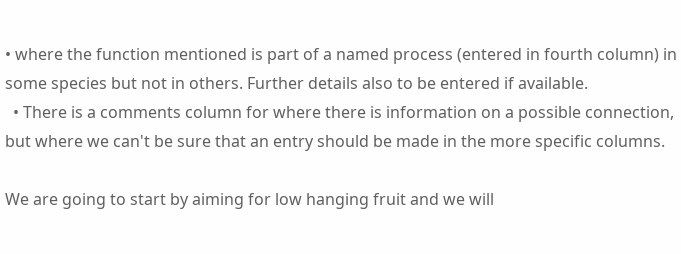• where the function mentioned is part of a named process (entered in fourth column) in some species but not in others. Further details also to be entered if available.
  • There is a comments column for where there is information on a possible connection, but where we can't be sure that an entry should be made in the more specific columns.

We are going to start by aiming for low hanging fruit and we will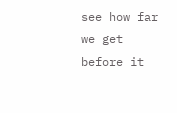see how far we get before it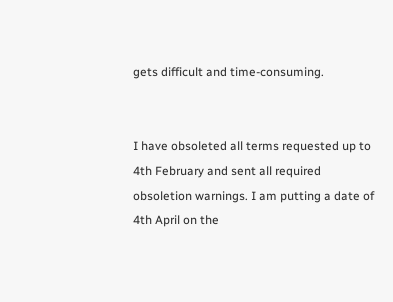gets difficult and time-consuming.


I have obsoleted all terms requested up to 4th February and sent all required obsoletion warnings. I am putting a date of 4th April on the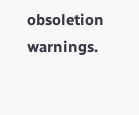obsoletion warnings.